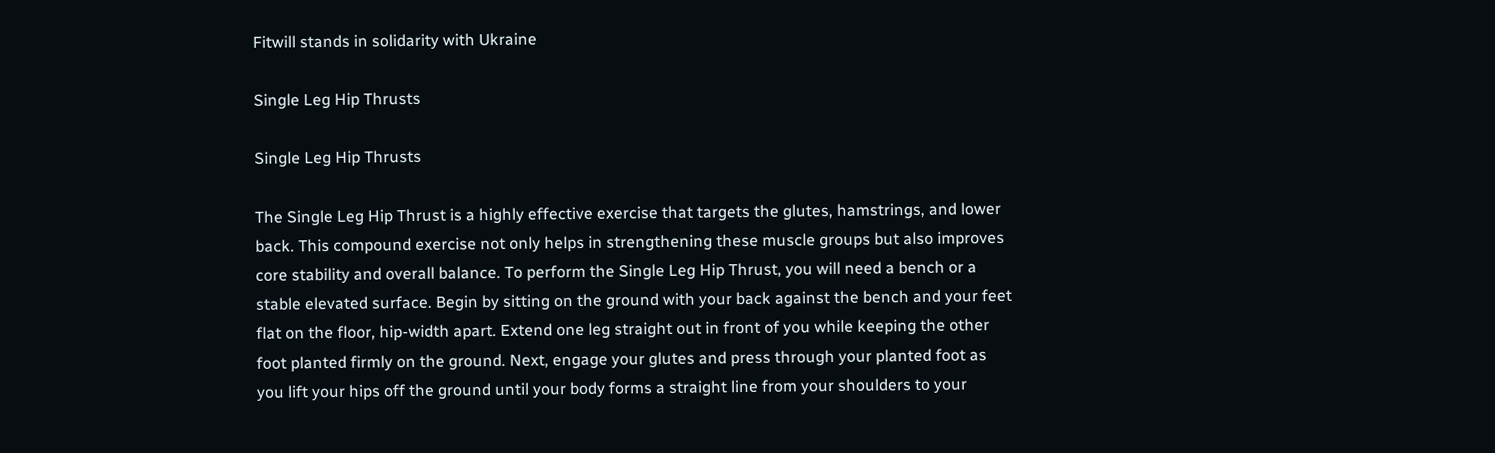Fitwill stands in solidarity with Ukraine

Single Leg Hip Thrusts

Single Leg Hip Thrusts

The Single Leg Hip Thrust is a highly effective exercise that targets the glutes, hamstrings, and lower back. This compound exercise not only helps in strengthening these muscle groups but also improves core stability and overall balance. To perform the Single Leg Hip Thrust, you will need a bench or a stable elevated surface. Begin by sitting on the ground with your back against the bench and your feet flat on the floor, hip-width apart. Extend one leg straight out in front of you while keeping the other foot planted firmly on the ground. Next, engage your glutes and press through your planted foot as you lift your hips off the ground until your body forms a straight line from your shoulders to your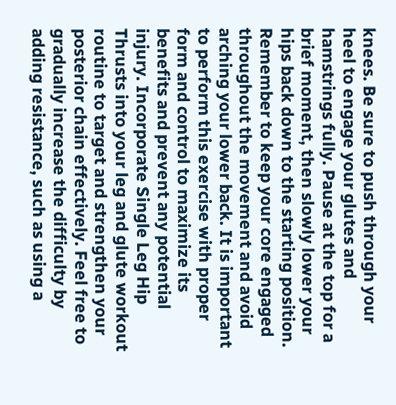knees. Be sure to push through your heel to engage your glutes and hamstrings fully. Pause at the top for a brief moment, then slowly lower your hips back down to the starting position. Remember to keep your core engaged throughout the movement and avoid arching your lower back. It is important to perform this exercise with proper form and control to maximize its benefits and prevent any potential injury. Incorporate Single Leg Hip Thrusts into your leg and glute workout routine to target and strengthen your posterior chain effectively. Feel free to gradually increase the difficulty by adding resistance, such as using a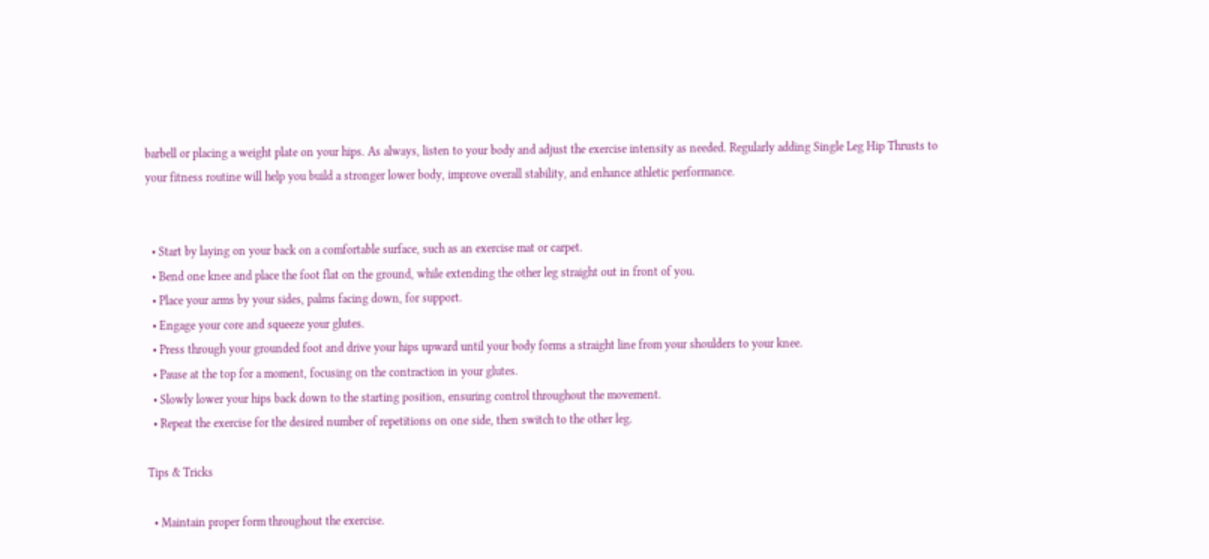barbell or placing a weight plate on your hips. As always, listen to your body and adjust the exercise intensity as needed. Regularly adding Single Leg Hip Thrusts to your fitness routine will help you build a stronger lower body, improve overall stability, and enhance athletic performance.


  • Start by laying on your back on a comfortable surface, such as an exercise mat or carpet.
  • Bend one knee and place the foot flat on the ground, while extending the other leg straight out in front of you.
  • Place your arms by your sides, palms facing down, for support.
  • Engage your core and squeeze your glutes.
  • Press through your grounded foot and drive your hips upward until your body forms a straight line from your shoulders to your knee.
  • Pause at the top for a moment, focusing on the contraction in your glutes.
  • Slowly lower your hips back down to the starting position, ensuring control throughout the movement.
  • Repeat the exercise for the desired number of repetitions on one side, then switch to the other leg.

Tips & Tricks

  • Maintain proper form throughout the exercise.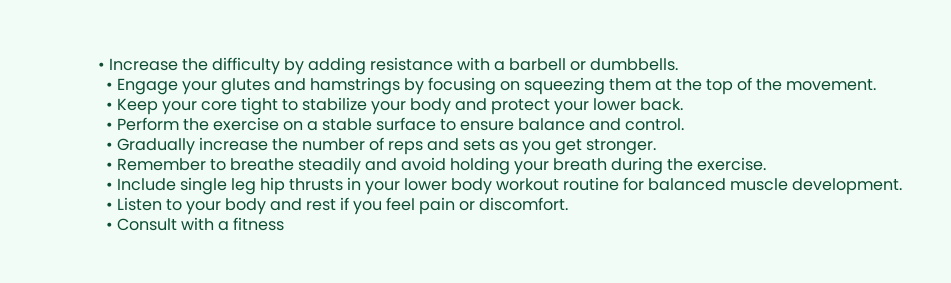• Increase the difficulty by adding resistance with a barbell or dumbbells.
  • Engage your glutes and hamstrings by focusing on squeezing them at the top of the movement.
  • Keep your core tight to stabilize your body and protect your lower back.
  • Perform the exercise on a stable surface to ensure balance and control.
  • Gradually increase the number of reps and sets as you get stronger.
  • Remember to breathe steadily and avoid holding your breath during the exercise.
  • Include single leg hip thrusts in your lower body workout routine for balanced muscle development.
  • Listen to your body and rest if you feel pain or discomfort.
  • Consult with a fitness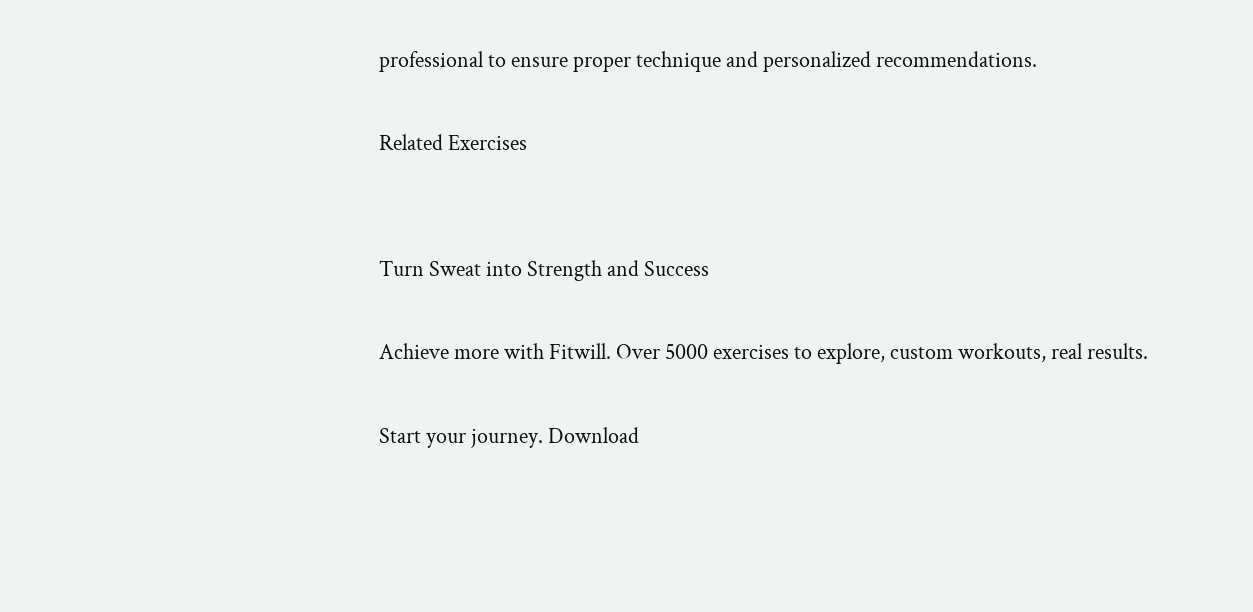professional to ensure proper technique and personalized recommendations.

Related Exercises


Turn Sweat into Strength and Success

Achieve more with Fitwill. Over 5000 exercises to explore, custom workouts, real results.

Start your journey. Download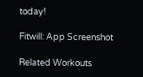today!

Fitwill: App Screenshot

Related Workouts